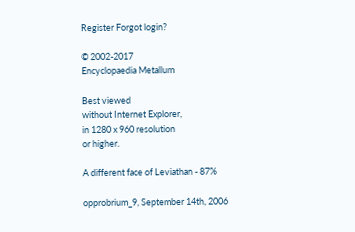Register Forgot login?

© 2002-2017
Encyclopaedia Metallum

Best viewed
without Internet Explorer,
in 1280 x 960 resolution
or higher.

A different face of Leviathan - 87%

opprobrium_9, September 14th, 2006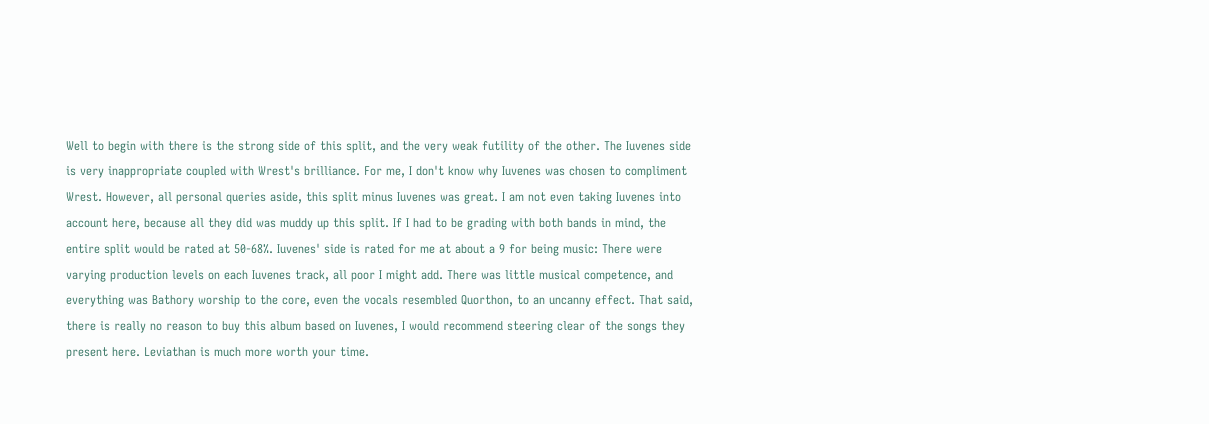Well to begin with there is the strong side of this split, and the very weak futility of the other. The Iuvenes side is very inappropriate coupled with Wrest's brilliance. For me, I don't know why Iuvenes was chosen to compliment Wrest. However, all personal queries aside, this split minus Iuvenes was great. I am not even taking Iuvenes into account here, because all they did was muddy up this split. If I had to be grading with both bands in mind, the entire split would be rated at 50-68%. Iuvenes' side is rated for me at about a 9 for being music: There were varying production levels on each Iuvenes track, all poor I might add. There was little musical competence, and everything was Bathory worship to the core, even the vocals resembled Quorthon, to an uncanny effect. That said, there is really no reason to buy this album based on Iuvenes, I would recommend steering clear of the songs they present here. Leviathan is much more worth your time.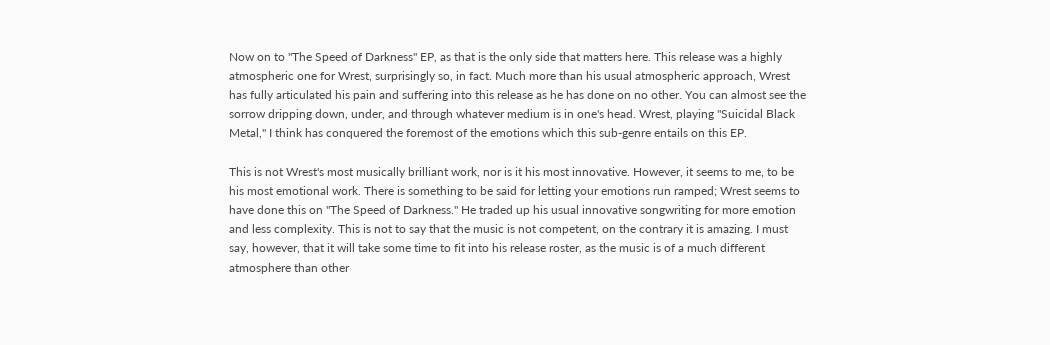Now on to "The Speed of Darkness" EP, as that is the only side that matters here. This release was a highly atmospheric one for Wrest, surprisingly so, in fact. Much more than his usual atmospheric approach, Wrest has fully articulated his pain and suffering into this release as he has done on no other. You can almost see the sorrow dripping down, under, and through whatever medium is in one's head. Wrest, playing "Suicidal Black Metal," I think has conquered the foremost of the emotions which this sub-genre entails on this EP.

This is not Wrest's most musically brilliant work, nor is it his most innovative. However, it seems to me, to be his most emotional work. There is something to be said for letting your emotions run ramped; Wrest seems to have done this on "The Speed of Darkness." He traded up his usual innovative songwriting for more emotion and less complexity. This is not to say that the music is not competent, on the contrary it is amazing. I must say, however, that it will take some time to fit into his release roster, as the music is of a much different atmosphere than other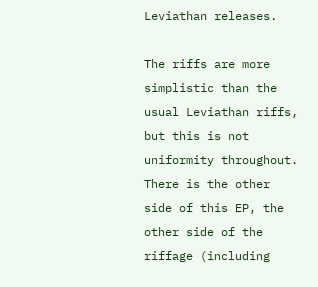Leviathan releases.

The riffs are more simplistic than the usual Leviathan riffs, but this is not uniformity throughout. There is the other side of this EP, the other side of the riffage (including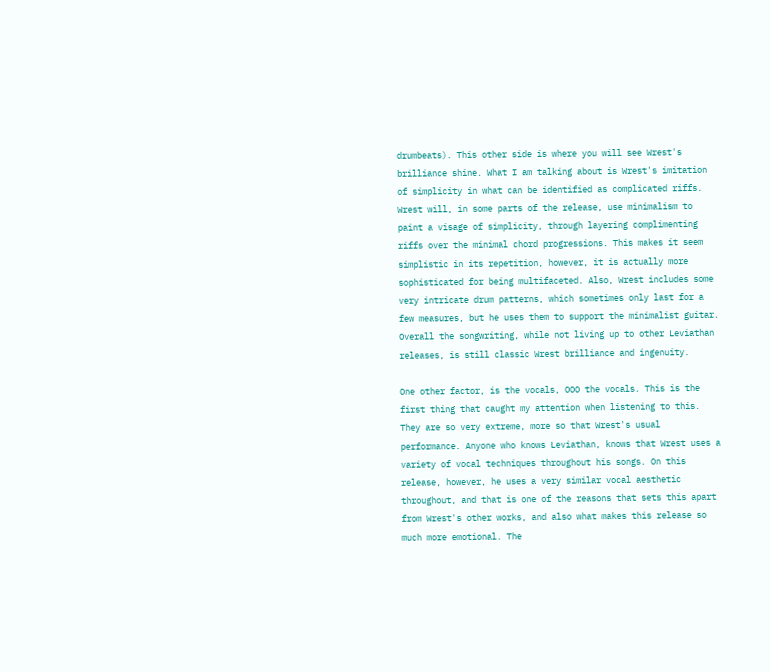drumbeats). This other side is where you will see Wrest's brilliance shine. What I am talking about is Wrest's imitation of simplicity in what can be identified as complicated riffs. Wrest will, in some parts of the release, use minimalism to paint a visage of simplicity, through layering complimenting riffs over the minimal chord progressions. This makes it seem simplistic in its repetition, however, it is actually more sophisticated for being multifaceted. Also, Wrest includes some very intricate drum patterns, which sometimes only last for a few measures, but he uses them to support the minimalist guitar. Overall the songwriting, while not living up to other Leviathan releases, is still classic Wrest brilliance and ingenuity.

One other factor, is the vocals, OOO the vocals. This is the first thing that caught my attention when listening to this. They are so very extreme, more so that Wrest's usual performance. Anyone who knows Leviathan, knows that Wrest uses a variety of vocal techniques throughout his songs. On this release, however, he uses a very similar vocal aesthetic throughout, and that is one of the reasons that sets this apart from Wrest's other works, and also what makes this release so much more emotional. The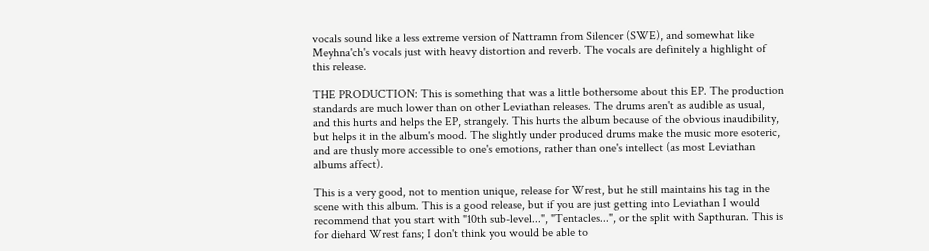vocals sound like a less extreme version of Nattramn from Silencer (SWE), and somewhat like Meyhna'ch's vocals just with heavy distortion and reverb. The vocals are definitely a highlight of this release.

THE PRODUCTION: This is something that was a little bothersome about this EP. The production standards are much lower than on other Leviathan releases. The drums aren't as audible as usual, and this hurts and helps the EP, strangely. This hurts the album because of the obvious inaudibility, but helps it in the album's mood. The slightly under produced drums make the music more esoteric, and are thusly more accessible to one's emotions, rather than one's intellect (as most Leviathan albums affect).

This is a very good, not to mention unique, release for Wrest, but he still maintains his tag in the scene with this album. This is a good release, but if you are just getting into Leviathan I would recommend that you start with "10th sub-level...", "Tentacles...", or the split with Sapthuran. This is for diehard Wrest fans; I don't think you would be able to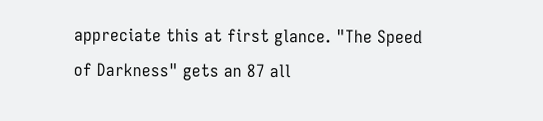appreciate this at first glance. "The Speed of Darkness" gets an 87 all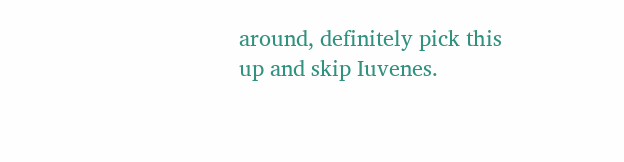around, definitely pick this up and skip Iuvenes.